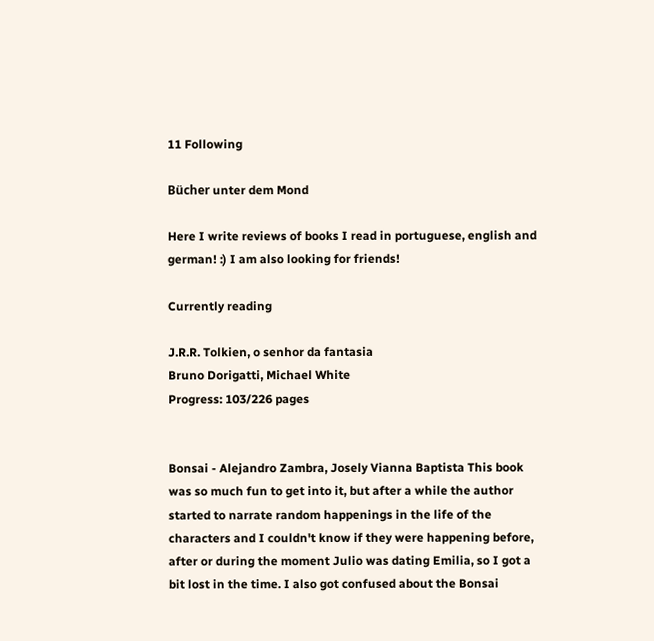11 Following

Bücher unter dem Mond

Here I write reviews of books I read in portuguese, english and german! :) I am also looking for friends!

Currently reading

J.R.R. Tolkien, o senhor da fantasia
Bruno Dorigatti, Michael White
Progress: 103/226 pages


Bonsai - Alejandro Zambra, Josely Vianna Baptista This book was so much fun to get into it, but after a while the author started to narrate random happenings in the life of the characters and I couldn't know if they were happening before, after or during the moment Julio was dating Emilia, so I got a bit lost in the time. I also got confused about the Bonsai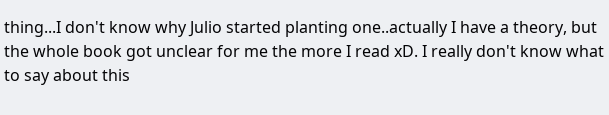thing...I don't know why Julio started planting one..actually I have a theory, but the whole book got unclear for me the more I read xD. I really don't know what to say about this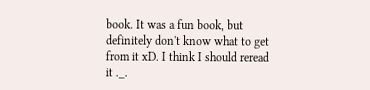book. It was a fun book, but definitely don't know what to get from it xD. I think I should reread it ._.